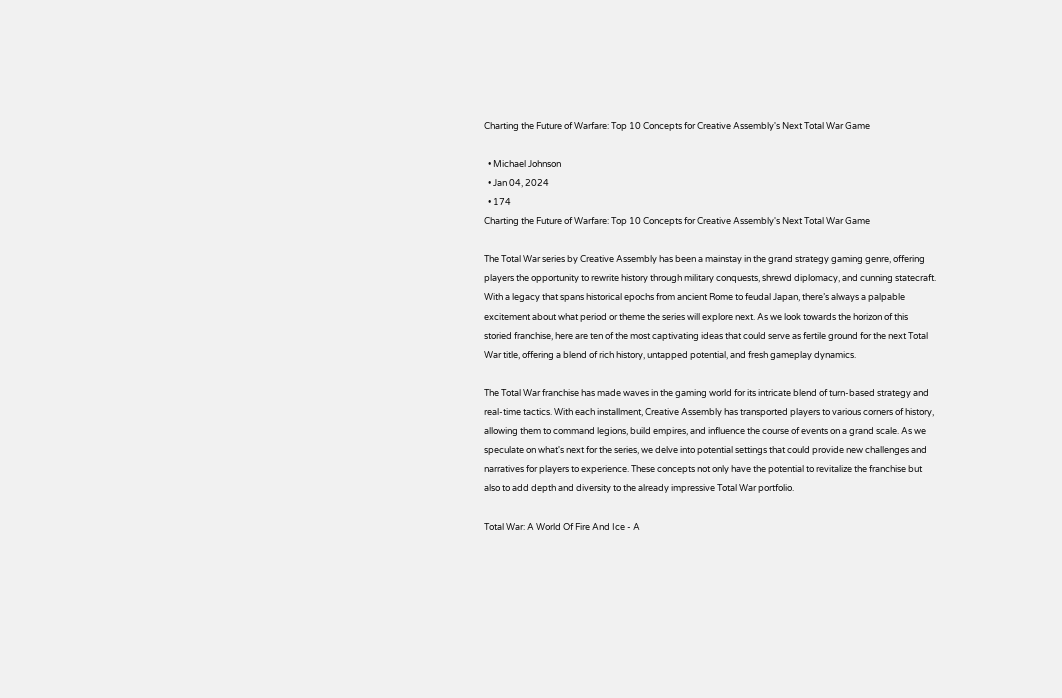Charting the Future of Warfare: Top 10 Concepts for Creative Assembly's Next Total War Game

  • Michael Johnson
  • Jan 04, 2024
  • 174
Charting the Future of Warfare: Top 10 Concepts for Creative Assembly's Next Total War Game

The Total War series by Creative Assembly has been a mainstay in the grand strategy gaming genre, offering players the opportunity to rewrite history through military conquests, shrewd diplomacy, and cunning statecraft. With a legacy that spans historical epochs from ancient Rome to feudal Japan, there’s always a palpable excitement about what period or theme the series will explore next. As we look towards the horizon of this storied franchise, here are ten of the most captivating ideas that could serve as fertile ground for the next Total War title, offering a blend of rich history, untapped potential, and fresh gameplay dynamics.

The Total War franchise has made waves in the gaming world for its intricate blend of turn-based strategy and real-time tactics. With each installment, Creative Assembly has transported players to various corners of history, allowing them to command legions, build empires, and influence the course of events on a grand scale. As we speculate on what's next for the series, we delve into potential settings that could provide new challenges and narratives for players to experience. These concepts not only have the potential to revitalize the franchise but also to add depth and diversity to the already impressive Total War portfolio.

Total War: A World Of Fire And Ice - A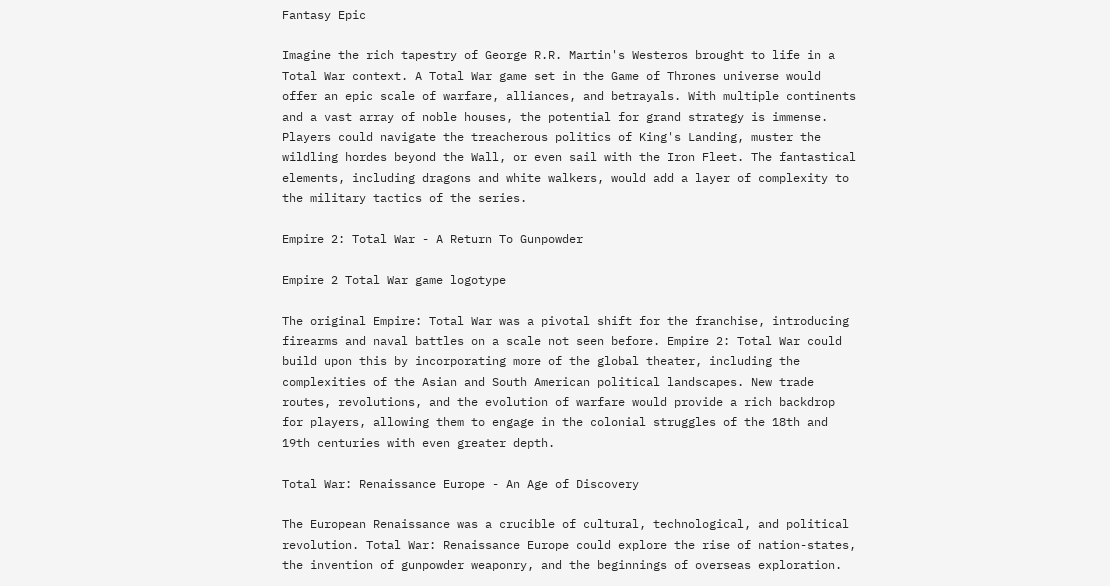Fantasy Epic

Imagine the rich tapestry of George R.R. Martin's Westeros brought to life in a Total War context. A Total War game set in the Game of Thrones universe would offer an epic scale of warfare, alliances, and betrayals. With multiple continents and a vast array of noble houses, the potential for grand strategy is immense. Players could navigate the treacherous politics of King's Landing, muster the wildling hordes beyond the Wall, or even sail with the Iron Fleet. The fantastical elements, including dragons and white walkers, would add a layer of complexity to the military tactics of the series.

Empire 2: Total War - A Return To Gunpowder

Empire 2 Total War game logotype

The original Empire: Total War was a pivotal shift for the franchise, introducing firearms and naval battles on a scale not seen before. Empire 2: Total War could build upon this by incorporating more of the global theater, including the complexities of the Asian and South American political landscapes. New trade routes, revolutions, and the evolution of warfare would provide a rich backdrop for players, allowing them to engage in the colonial struggles of the 18th and 19th centuries with even greater depth.

Total War: Renaissance Europe - An Age of Discovery

The European Renaissance was a crucible of cultural, technological, and political revolution. Total War: Renaissance Europe could explore the rise of nation-states, the invention of gunpowder weaponry, and the beginnings of overseas exploration.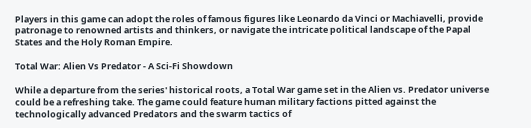Players in this game can adopt the roles of famous figures like Leonardo da Vinci or Machiavelli, provide patronage to renowned artists and thinkers, or navigate the intricate political landscape of the Papal States and the Holy Roman Empire.

Total War: Alien Vs Predator - A Sci-Fi Showdown

While a departure from the series' historical roots, a Total War game set in the Alien vs. Predator universe could be a refreshing take. The game could feature human military factions pitted against the technologically advanced Predators and the swarm tactics of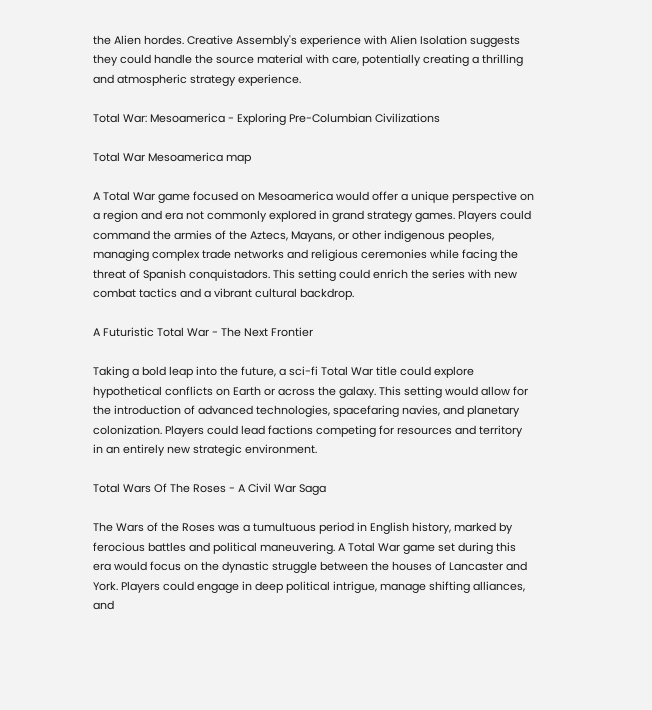the Alien hordes. Creative Assembly's experience with Alien Isolation suggests they could handle the source material with care, potentially creating a thrilling and atmospheric strategy experience.

Total War: Mesoamerica - Exploring Pre-Columbian Civilizations

Total War Mesoamerica map

A Total War game focused on Mesoamerica would offer a unique perspective on a region and era not commonly explored in grand strategy games. Players could command the armies of the Aztecs, Mayans, or other indigenous peoples, managing complex trade networks and religious ceremonies while facing the threat of Spanish conquistadors. This setting could enrich the series with new combat tactics and a vibrant cultural backdrop.

A Futuristic Total War - The Next Frontier

Taking a bold leap into the future, a sci-fi Total War title could explore hypothetical conflicts on Earth or across the galaxy. This setting would allow for the introduction of advanced technologies, spacefaring navies, and planetary colonization. Players could lead factions competing for resources and territory in an entirely new strategic environment.

Total Wars Of The Roses - A Civil War Saga

The Wars of the Roses was a tumultuous period in English history, marked by ferocious battles and political maneuvering. A Total War game set during this era would focus on the dynastic struggle between the houses of Lancaster and York. Players could engage in deep political intrigue, manage shifting alliances, and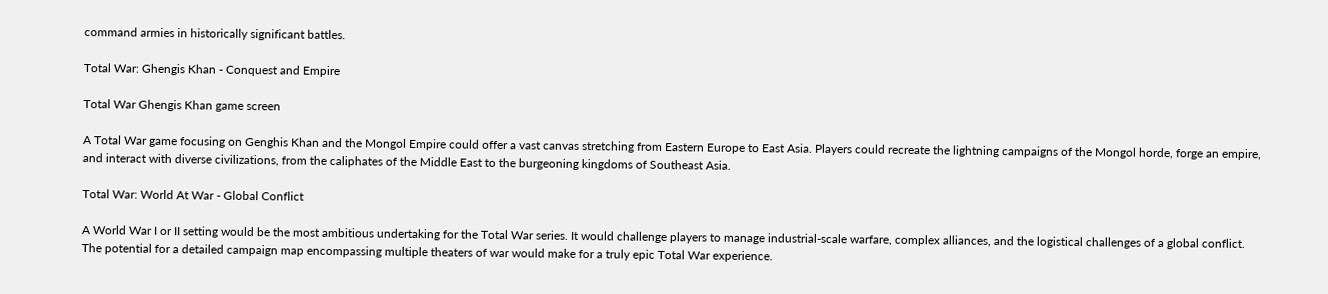command armies in historically significant battles.

Total War: Ghengis Khan - Conquest and Empire

Total War Ghengis Khan game screen

A Total War game focusing on Genghis Khan and the Mongol Empire could offer a vast canvas stretching from Eastern Europe to East Asia. Players could recreate the lightning campaigns of the Mongol horde, forge an empire, and interact with diverse civilizations, from the caliphates of the Middle East to the burgeoning kingdoms of Southeast Asia.

Total War: World At War - Global Conflict

A World War I or II setting would be the most ambitious undertaking for the Total War series. It would challenge players to manage industrial-scale warfare, complex alliances, and the logistical challenges of a global conflict. The potential for a detailed campaign map encompassing multiple theaters of war would make for a truly epic Total War experience.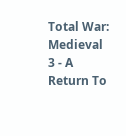Total War: Medieval 3 - A Return To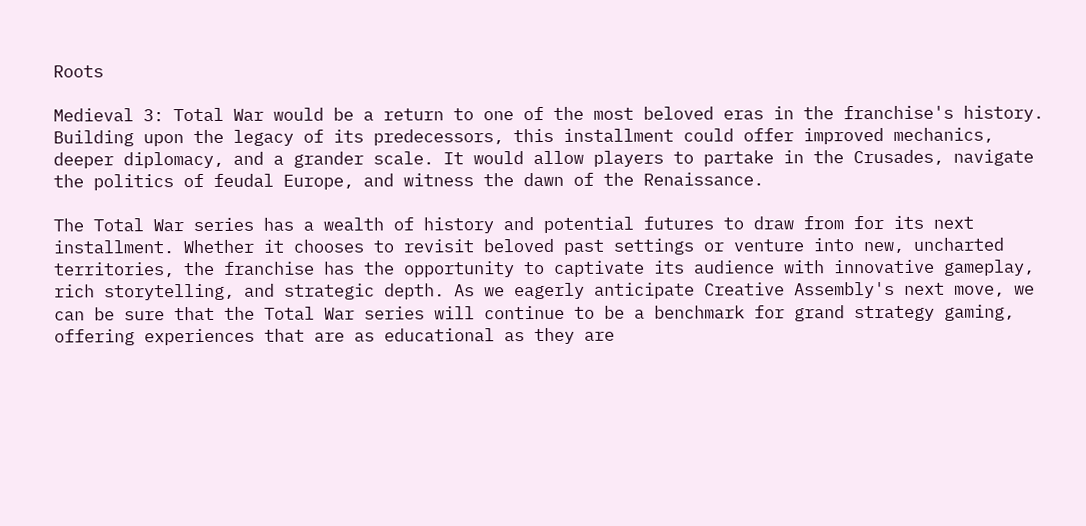Roots

Medieval 3: Total War would be a return to one of the most beloved eras in the franchise's history. Building upon the legacy of its predecessors, this installment could offer improved mechanics, deeper diplomacy, and a grander scale. It would allow players to partake in the Crusades, navigate the politics of feudal Europe, and witness the dawn of the Renaissance.

The Total War series has a wealth of history and potential futures to draw from for its next installment. Whether it chooses to revisit beloved past settings or venture into new, uncharted territories, the franchise has the opportunity to captivate its audience with innovative gameplay, rich storytelling, and strategic depth. As we eagerly anticipate Creative Assembly's next move, we can be sure that the Total War series will continue to be a benchmark for grand strategy gaming, offering experiences that are as educational as they are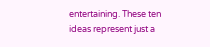entertaining. These ten ideas represent just a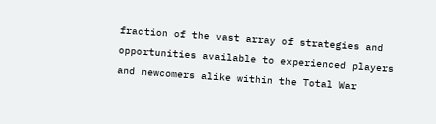fraction of the vast array of strategies and opportunities available to experienced players and newcomers alike within the Total War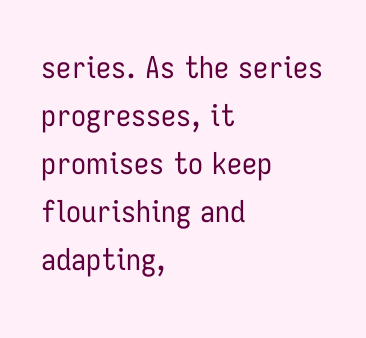series. As the series progresses, it promises to keep flourishing and adapting,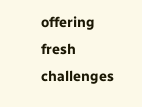offering fresh challenges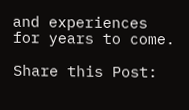and experiences for years to come.

Share this Post: